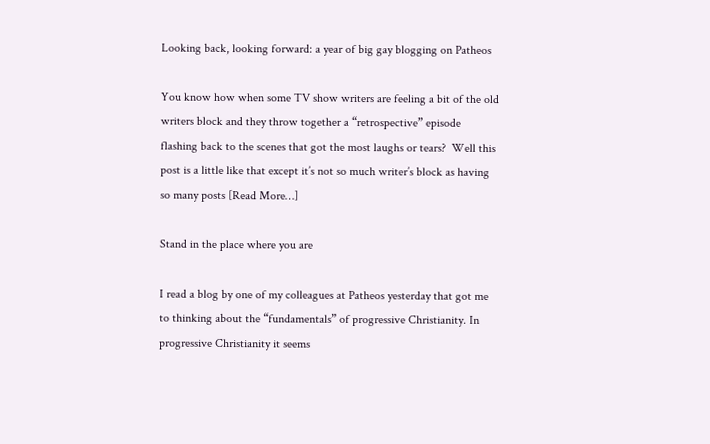Looking back, looking forward: a year of big gay blogging on Patheos

You know how when some TV show writers are feeling a bit of the old writers block and they throw together a “retrospective” episode  flashing back to the scenes that got the most laughs or tears?  Well this post is a little like that except it’s not so much writer’s block as having so many posts [Read More…]

Stand in the place where you are

I read a blog by one of my colleagues at Patheos yesterday that got me to thinking about the “fundamentals” of progressive Christianity. In progressive Christianity it seems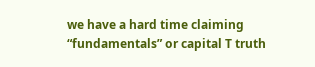we have a hard time claiming “fundamentals” or capital T truth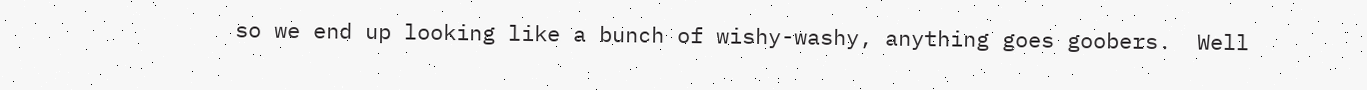so we end up looking like a bunch of wishy-washy, anything goes goobers.  Well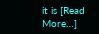it is [Read More…]